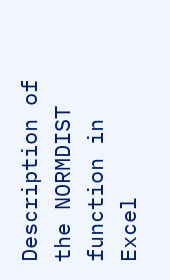Description of the NORMDIST function in Excel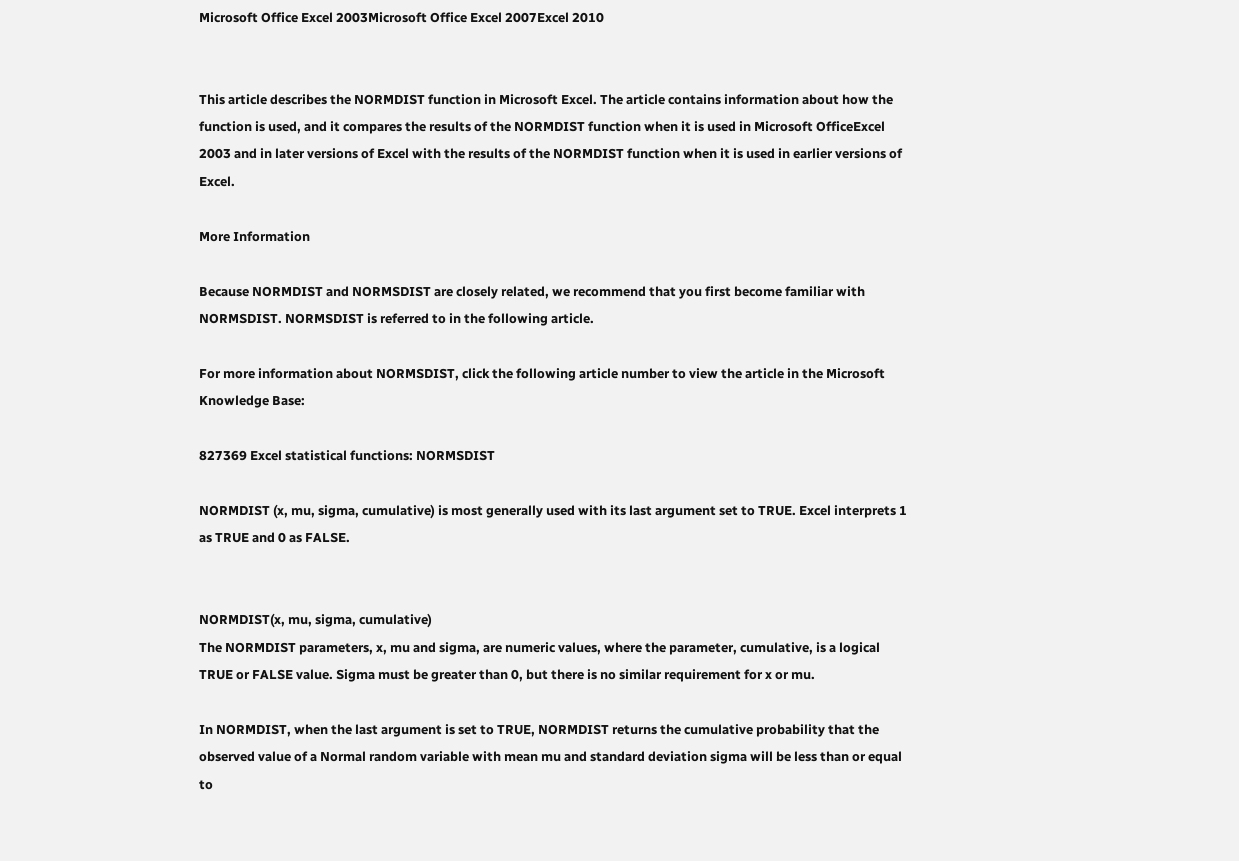Microsoft Office Excel 2003Microsoft Office Excel 2007Excel 2010


This article describes the NORMDIST function in Microsoft Excel. The article contains information about how the function is used, and it compares the results of the NORMDIST function when it is used in Microsoft OfficeExcel 2003 and in later versions of Excel with the results of the NORMDIST function when it is used in earlier versions of Excel.

More Information

Because NORMDIST and NORMSDIST are closely related, we recommend that you first become familiar with NORMSDIST. NORMSDIST is referred to in the following article.

For more information about NORMSDIST, click the following article number to view the article in the Microsoft Knowledge Base:

827369 Excel statistical functions: NORMSDIST

NORMDIST (x, mu, sigma, cumulative) is most generally used with its last argument set to TRUE. Excel interprets 1 as TRUE and 0 as FALSE.


NORMDIST(x, mu, sigma, cumulative)
The NORMDIST parameters, x, mu and sigma, are numeric values, where the parameter, cumulative, is a logical TRUE or FALSE value. Sigma must be greater than 0, but there is no similar requirement for x or mu.

In NORMDIST, when the last argument is set to TRUE, NORMDIST returns the cumulative probability that the observed value of a Normal random variable with mean mu and standard deviation sigma will be less than or equal to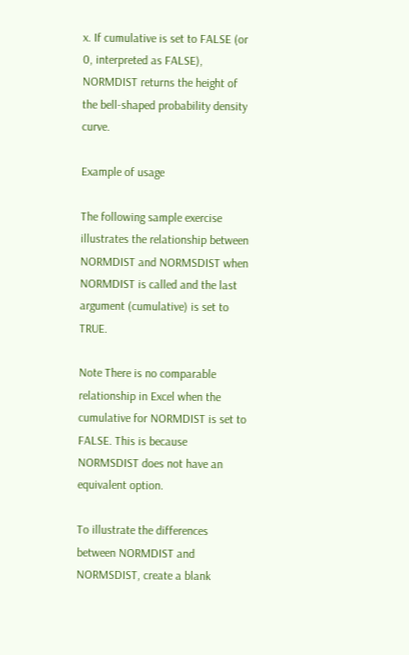x. If cumulative is set to FALSE (or 0, interpreted as FALSE), NORMDIST returns the height of the bell-shaped probability density curve.

Example of usage

The following sample exercise illustrates the relationship between NORMDIST and NORMSDIST when NORMDIST is called and the last argument (cumulative) is set to TRUE.

Note There is no comparable relationship in Excel when the cumulative for NORMDIST is set to FALSE. This is because NORMSDIST does not have an equivalent option.

To illustrate the differences between NORMDIST and NORMSDIST, create a blank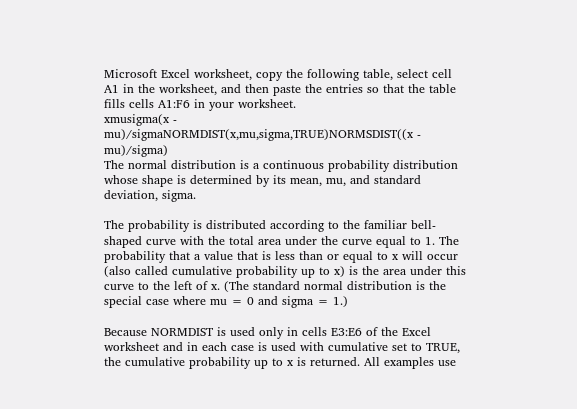Microsoft Excel worksheet, copy the following table, select cell A1 in the worksheet, and then paste the entries so that the table fills cells A1:F6 in your worksheet.
xmusigma(x - mu)/sigmaNORMDIST(x,mu,sigma,TRUE)NORMSDIST((x - mu)/sigma)
The normal distribution is a continuous probability distribution whose shape is determined by its mean, mu, and standard deviation, sigma.

The probability is distributed according to the familiar bell-shaped curve with the total area under the curve equal to 1. The probability that a value that is less than or equal to x will occur (also called cumulative probability up to x) is the area under this curve to the left of x. (The standard normal distribution is the special case where mu = 0 and sigma = 1.)

Because NORMDIST is used only in cells E3:E6 of the Excel worksheet and in each case is used with cumulative set to TRUE, the cumulative probability up to x is returned. All examples use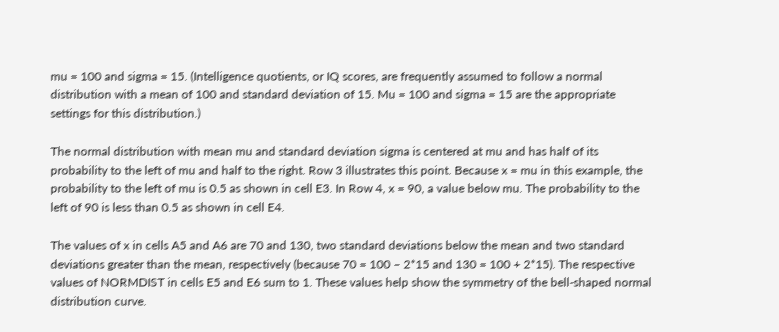mu = 100 and sigma = 15. (Intelligence quotients, or IQ scores, are frequently assumed to follow a normal distribution with a mean of 100 and standard deviation of 15. Mu = 100 and sigma = 15 are the appropriate settings for this distribution.)

The normal distribution with mean mu and standard deviation sigma is centered at mu and has half of its probability to the left of mu and half to the right. Row 3 illustrates this point. Because x = mu in this example, the probability to the left of mu is 0.5 as shown in cell E3. In Row 4, x = 90, a value below mu. The probability to the left of 90 is less than 0.5 as shown in cell E4.

The values of x in cells A5 and A6 are 70 and 130, two standard deviations below the mean and two standard deviations greater than the mean, respectively (because 70 = 100 – 2*15 and 130 = 100 + 2*15). The respective values of NORMDIST in cells E5 and E6 sum to 1. These values help show the symmetry of the bell-shaped normal distribution curve.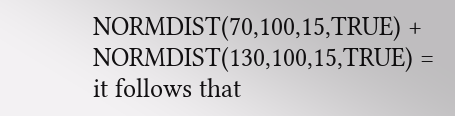NORMDIST(70,100,15,TRUE) + NORMDIST(130,100,15,TRUE) =
it follows that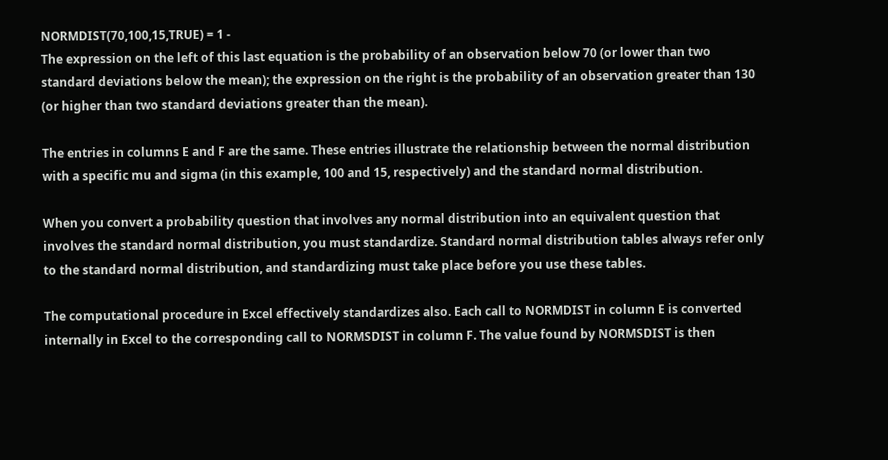NORMDIST(70,100,15,TRUE) = 1 -
The expression on the left of this last equation is the probability of an observation below 70 (or lower than two standard deviations below the mean); the expression on the right is the probability of an observation greater than 130 (or higher than two standard deviations greater than the mean).

The entries in columns E and F are the same. These entries illustrate the relationship between the normal distribution with a specific mu and sigma (in this example, 100 and 15, respectively) and the standard normal distribution.

When you convert a probability question that involves any normal distribution into an equivalent question that involves the standard normal distribution, you must standardize. Standard normal distribution tables always refer only to the standard normal distribution, and standardizing must take place before you use these tables.

The computational procedure in Excel effectively standardizes also. Each call to NORMDIST in column E is converted internally in Excel to the corresponding call to NORMSDIST in column F. The value found by NORMSDIST is then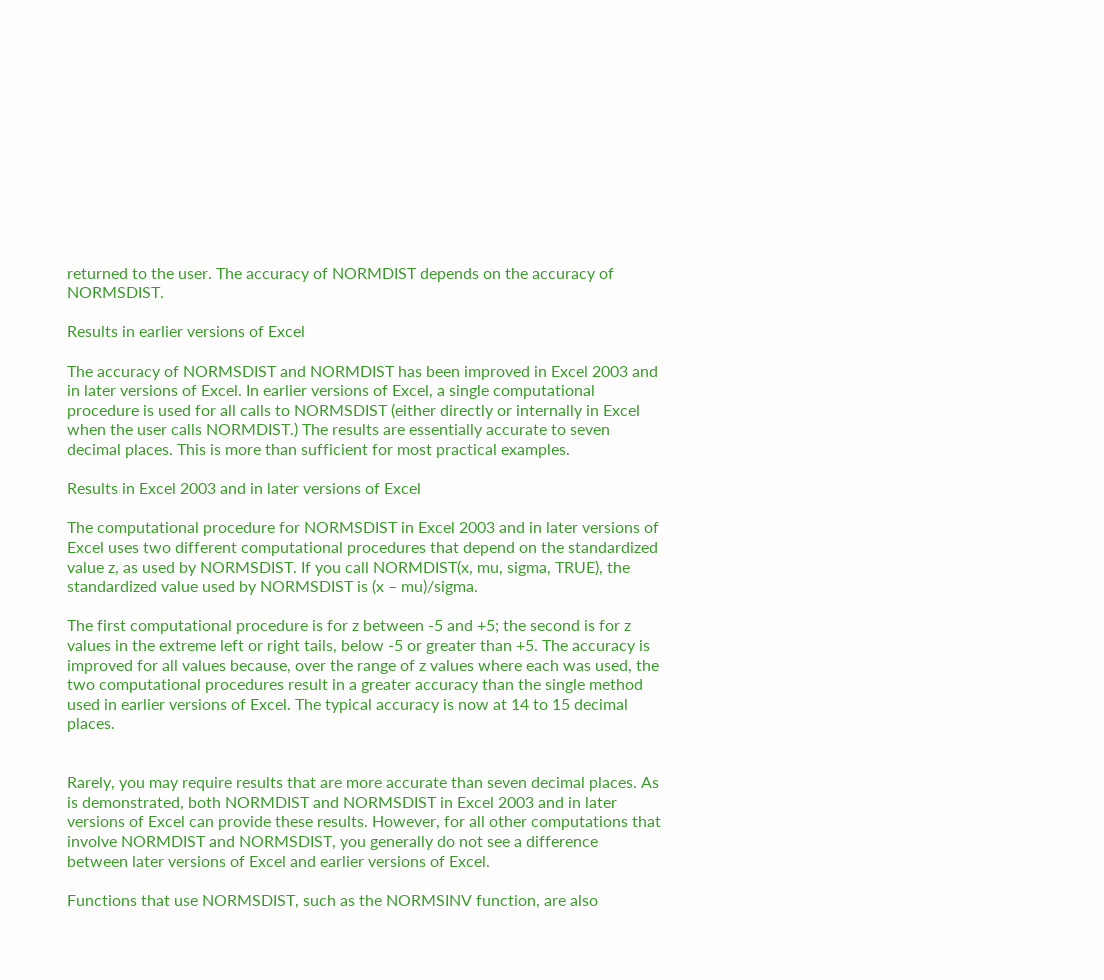returned to the user. The accuracy of NORMDIST depends on the accuracy of NORMSDIST.

Results in earlier versions of Excel

The accuracy of NORMSDIST and NORMDIST has been improved in Excel 2003 and in later versions of Excel. In earlier versions of Excel, a single computational procedure is used for all calls to NORMSDIST (either directly or internally in Excel when the user calls NORMDIST.) The results are essentially accurate to seven decimal places. This is more than sufficient for most practical examples.

Results in Excel 2003 and in later versions of Excel

The computational procedure for NORMSDIST in Excel 2003 and in later versions of Excel uses two different computational procedures that depend on the standardized value z, as used by NORMSDIST. If you call NORMDIST(x, mu, sigma, TRUE), the standardized value used by NORMSDIST is (x – mu)/sigma.

The first computational procedure is for z between -5 and +5; the second is for z values in the extreme left or right tails, below -5 or greater than +5. The accuracy is improved for all values because, over the range of z values where each was used, the two computational procedures result in a greater accuracy than the single method used in earlier versions of Excel. The typical accuracy is now at 14 to 15 decimal places.


Rarely, you may require results that are more accurate than seven decimal places. As is demonstrated, both NORMDIST and NORMSDIST in Excel 2003 and in later versions of Excel can provide these results. However, for all other computations that involve NORMDIST and NORMSDIST, you generally do not see a difference between later versions of Excel and earlier versions of Excel.

Functions that use NORMSDIST, such as the NORMSINV function, are also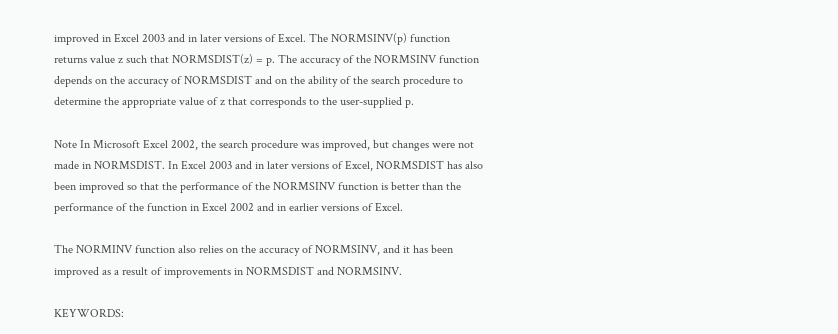improved in Excel 2003 and in later versions of Excel. The NORMSINV(p) function returns value z such that NORMSDIST(z) = p. The accuracy of the NORMSINV function depends on the accuracy of NORMSDIST and on the ability of the search procedure to determine the appropriate value of z that corresponds to the user-supplied p.

Note In Microsoft Excel 2002, the search procedure was improved, but changes were not made in NORMSDIST. In Excel 2003 and in later versions of Excel, NORMSDIST has also been improved so that the performance of the NORMSINV function is better than the performance of the function in Excel 2002 and in earlier versions of Excel.

The NORMINV function also relies on the accuracy of NORMSINV, and it has been improved as a result of improvements in NORMSDIST and NORMSINV.

KEYWORDS: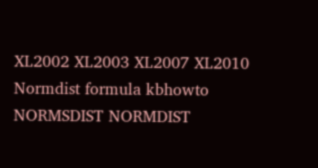XL2002 XL2003 XL2007 XL2010 Normdist formula kbhowto NORMSDIST NORMDIST